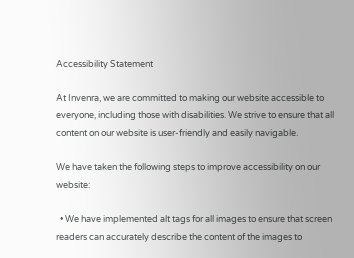Accessibility Statement

At Invenra, we are committed to making our website accessible to everyone, including those with disabilities. We strive to ensure that all content on our website is user-friendly and easily navigable.

We have taken the following steps to improve accessibility on our website:

  • We have implemented alt tags for all images to ensure that screen readers can accurately describe the content of the images to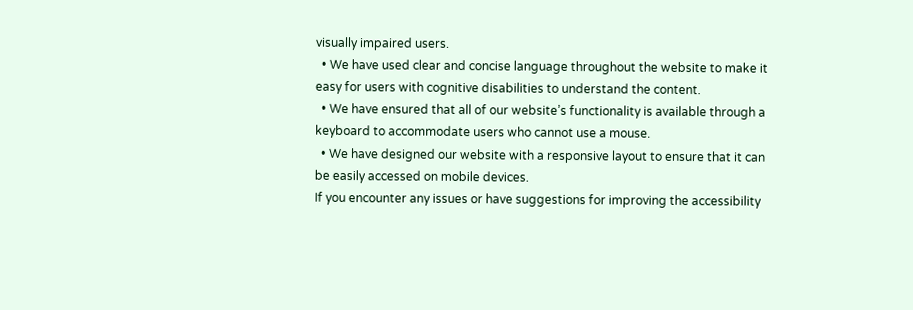visually impaired users.
  • We have used clear and concise language throughout the website to make it easy for users with cognitive disabilities to understand the content.
  • We have ensured that all of our website’s functionality is available through a keyboard to accommodate users who cannot use a mouse.
  • We have designed our website with a responsive layout to ensure that it can be easily accessed on mobile devices.
If you encounter any issues or have suggestions for improving the accessibility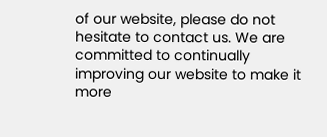of our website, please do not hesitate to contact us. We are committed to continually improving our website to make it more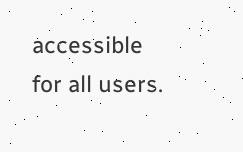accessible for all users.